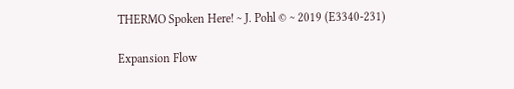THERMO Spoken Here! ~ J. Pohl © ~ 2019 (E3340-231)

Expansion Flow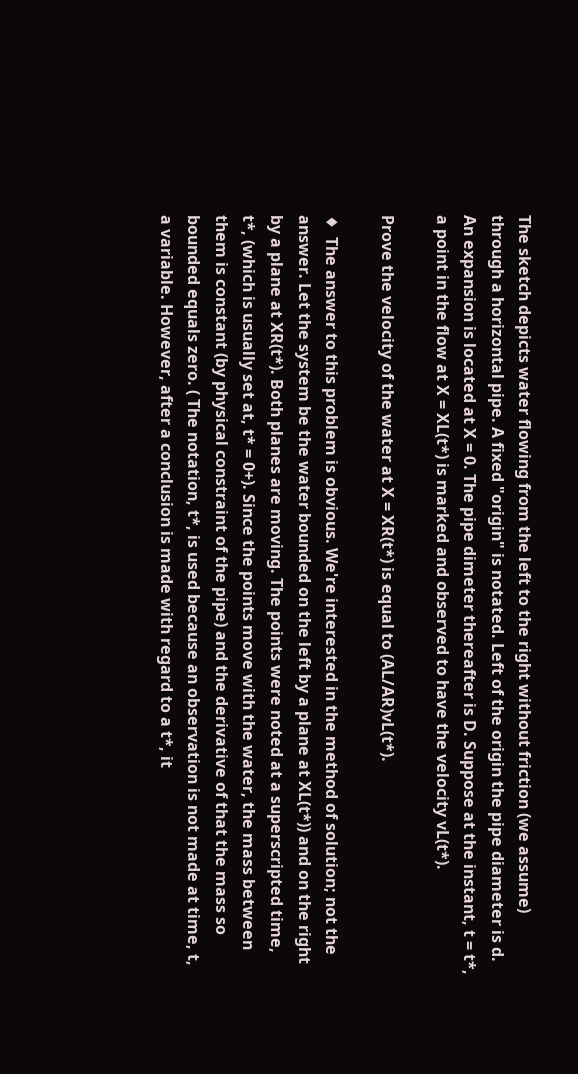The sketch depicts water flowing from the left to the right without friction (we assume) through a horizontal pipe. A fixed "origin" is notated. Left of the origin the pipe diameter is d. An expansion is located at X = 0. The pipe dimeter thereafter is D. Suppose at the instant, t = t*, a point in the flow at X = XL(t*) is marked and observed to have the velocity vL(t*).

Prove the velocity of the water at X = XR(t*) is equal to (AL/AR)vL(t*).

♦  The answer to this problem is obvious. We're interested in the method of solution; not the answer. Let the system be the water bounded on the left by a plane at XL(t*)) and on the right by a plane at XR(t*). Both planes are moving. The points were noted at a superscripted time, t*, (which is usually set at, t* = 0+). Since the points move with the water, the mass between them is constant (by physical constraint of the pipe) and the derivative of that the mass so bounded equals zero. ( The notation, t*, is used because an observation is not made at time, t, a variable. However, after a conclusion is made with regard to a t*, it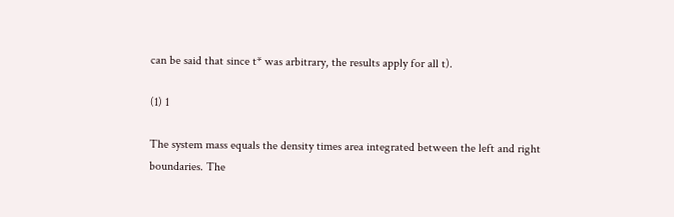can be said that since t* was arbitrary, the results apply for all t).

(1) 1

The system mass equals the density times area integrated between the left and right boundaries. The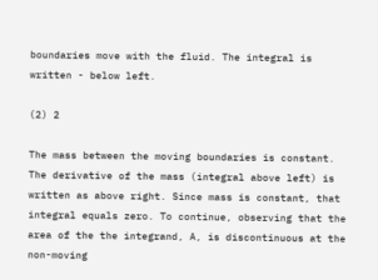boundaries move with the fluid. The integral is written - below left.

(2) 2

The mass between the moving boundaries is constant. The derivative of the mass (integral above left) is written as above right. Since mass is constant, that integral equals zero. To continue, observing that the area of the the integrand, A, is discontinuous at the non-moving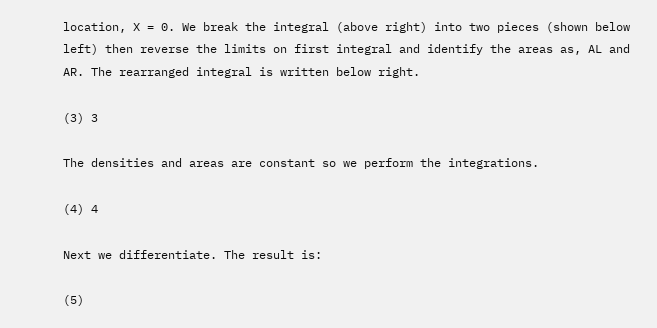location, X = 0. We break the integral (above right) into two pieces (shown below left) then reverse the limits on first integral and identify the areas as, AL and AR. The rearranged integral is written below right.

(3) 3

The densities and areas are constant so we perform the integrations.

(4) 4

Next we differentiate. The result is:

(5)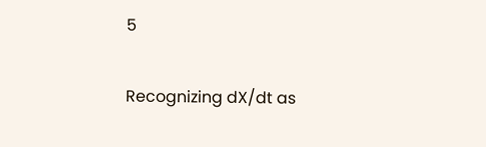5

Recognizing dX/dt as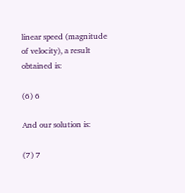linear speed (magnitude of velocity), a result obtained is:

(6) 6

And our solution is:

(7) 7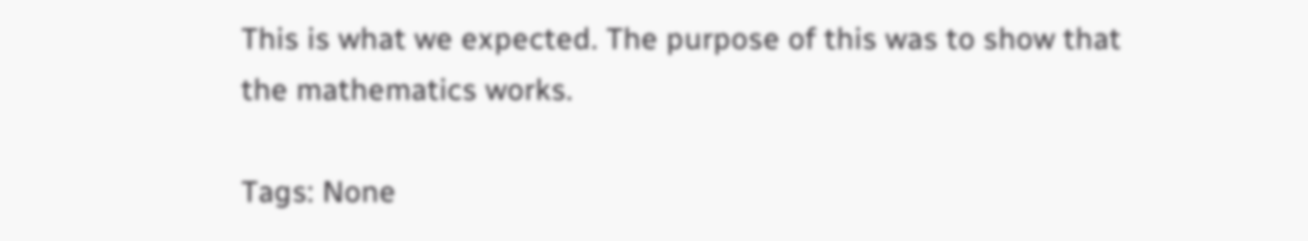This is what we expected. The purpose of this was to show that the mathematics works.

Tags: None